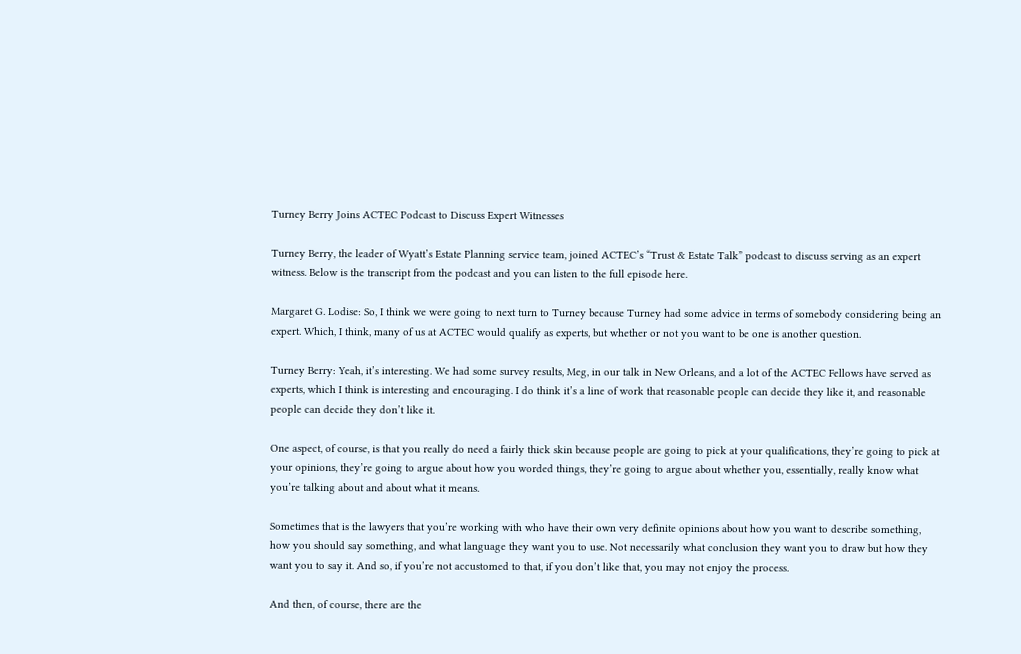Turney Berry Joins ACTEC Podcast to Discuss Expert Witnesses

Turney Berry, the leader of Wyatt’s Estate Planning service team, joined ACTEC’s “Trust & Estate Talk” podcast to discuss serving as an expert witness. Below is the transcript from the podcast and you can listen to the full episode here.

Margaret G. Lodise: So, I think we were going to next turn to Turney because Turney had some advice in terms of somebody considering being an expert. Which, I think, many of us at ACTEC would qualify as experts, but whether or not you want to be one is another question.

Turney Berry: Yeah, it’s interesting. We had some survey results, Meg, in our talk in New Orleans, and a lot of the ACTEC Fellows have served as experts, which I think is interesting and encouraging. I do think it’s a line of work that reasonable people can decide they like it, and reasonable people can decide they don’t like it.

One aspect, of course, is that you really do need a fairly thick skin because people are going to pick at your qualifications, they’re going to pick at your opinions, they’re going to argue about how you worded things, they’re going to argue about whether you, essentially, really know what you’re talking about and about what it means.

Sometimes that is the lawyers that you’re working with who have their own very definite opinions about how you want to describe something, how you should say something, and what language they want you to use. Not necessarily what conclusion they want you to draw but how they want you to say it. And so, if you’re not accustomed to that, if you don’t like that, you may not enjoy the process.

And then, of course, there are the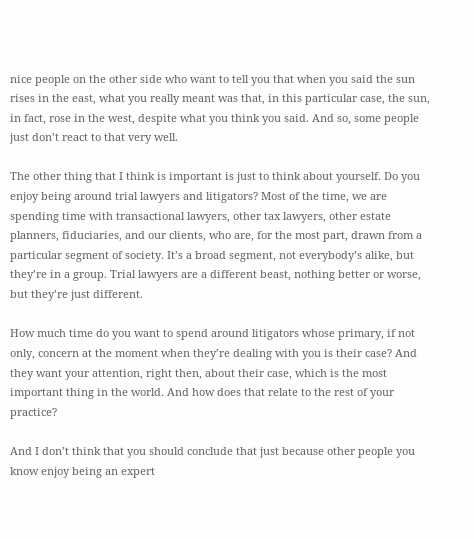nice people on the other side who want to tell you that when you said the sun rises in the east, what you really meant was that, in this particular case, the sun, in fact, rose in the west, despite what you think you said. And so, some people just don’t react to that very well.

The other thing that I think is important is just to think about yourself. Do you enjoy being around trial lawyers and litigators? Most of the time, we are spending time with transactional lawyers, other tax lawyers, other estate planners, fiduciaries, and our clients, who are, for the most part, drawn from a particular segment of society. It’s a broad segment, not everybody’s alike, but they’re in a group. Trial lawyers are a different beast, nothing better or worse, but they’re just different.

How much time do you want to spend around litigators whose primary, if not only, concern at the moment when they’re dealing with you is their case? And they want your attention, right then, about their case, which is the most important thing in the world. And how does that relate to the rest of your practice?

And I don’t think that you should conclude that just because other people you know enjoy being an expert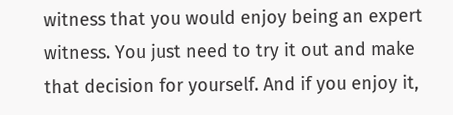witness that you would enjoy being an expert witness. You just need to try it out and make that decision for yourself. And if you enjoy it,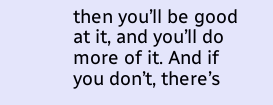then you’ll be good at it, and you’ll do more of it. And if you don’t, there’s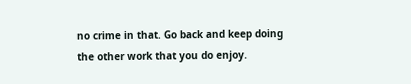no crime in that. Go back and keep doing the other work that you do enjoy.